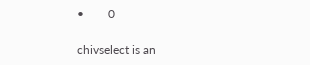•        0

chivselect is an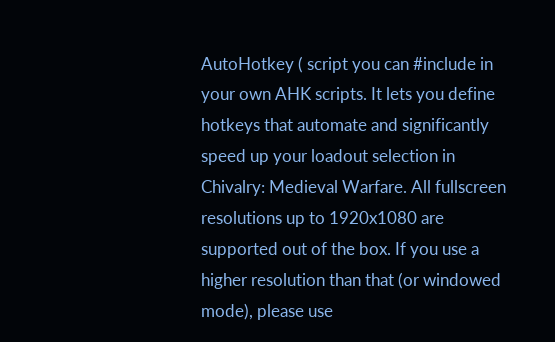AutoHotkey ( script you can #include in your own AHK scripts. It lets you define hotkeys that automate and significantly speed up your loadout selection in Chivalry: Medieval Warfare. All fullscreen resolutions up to 1920x1080 are supported out of the box. If you use a higher resolution than that (or windowed mode), please use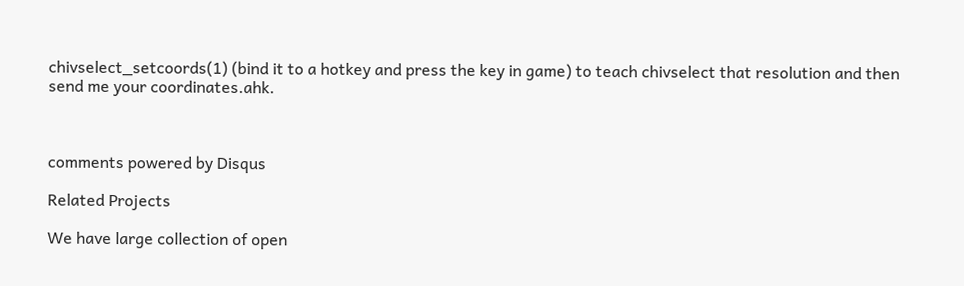chivselect_setcoords(1) (bind it to a hotkey and press the key in game) to teach chivselect that resolution and then send me your coordinates.ahk.



comments powered by Disqus

Related Projects

We have large collection of open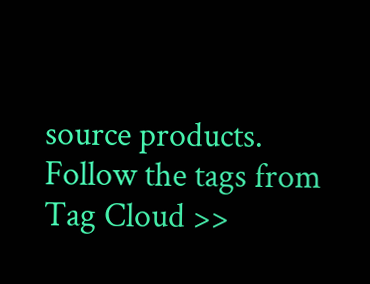source products. Follow the tags from Tag Cloud >>